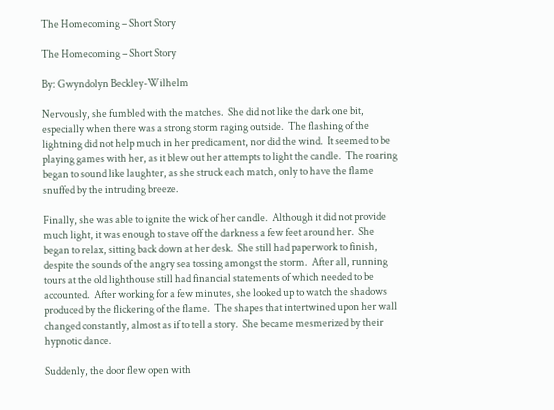The Homecoming – Short Story

The Homecoming – Short Story

By: Gwyndolyn Beckley-Wilhelm

Nervously, she fumbled with the matches.  She did not like the dark one bit, especially when there was a strong storm raging outside.  The flashing of the lightning did not help much in her predicament, nor did the wind.  It seemed to be playing games with her, as it blew out her attempts to light the candle.  The roaring began to sound like laughter, as she struck each match, only to have the flame snuffed by the intruding breeze.

Finally, she was able to ignite the wick of her candle.  Although it did not provide much light, it was enough to stave off the darkness a few feet around her.  She began to relax, sitting back down at her desk.  She still had paperwork to finish, despite the sounds of the angry sea tossing amongst the storm.  After all, running tours at the old lighthouse still had financial statements of which needed to be accounted.  After working for a few minutes, she looked up to watch the shadows produced by the flickering of the flame.  The shapes that intertwined upon her wall changed constantly, almost as if to tell a story.  She became mesmerized by their hypnotic dance.

Suddenly, the door flew open with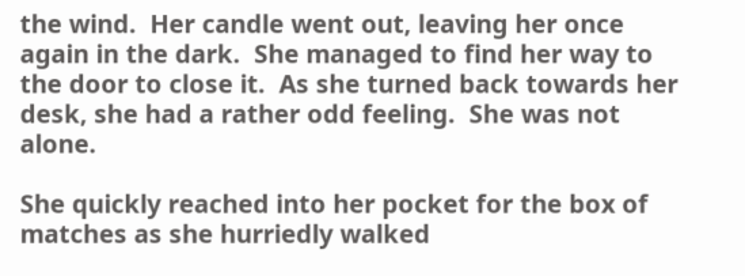the wind.  Her candle went out, leaving her once again in the dark.  She managed to find her way to the door to close it.  As she turned back towards her desk, she had a rather odd feeling.  She was not alone.

She quickly reached into her pocket for the box of matches as she hurriedly walked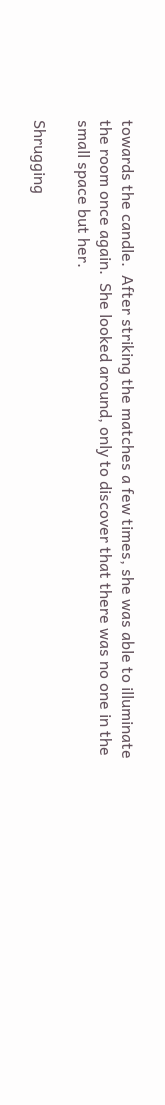towards the candle.  After striking the matches a few times, she was able to illuminate the room once again.  She looked around, only to discover that there was no one in the small space but her.

Shrugging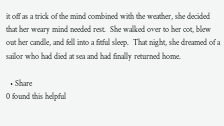it off as a trick of the mind combined with the weather, she decided that her weary mind needed rest.  She walked over to her cot, blew out her candle, and fell into a fitful sleep.  That night, she dreamed of a sailor who had died at sea and had finally returned home.

  • Share
0 found this helpful